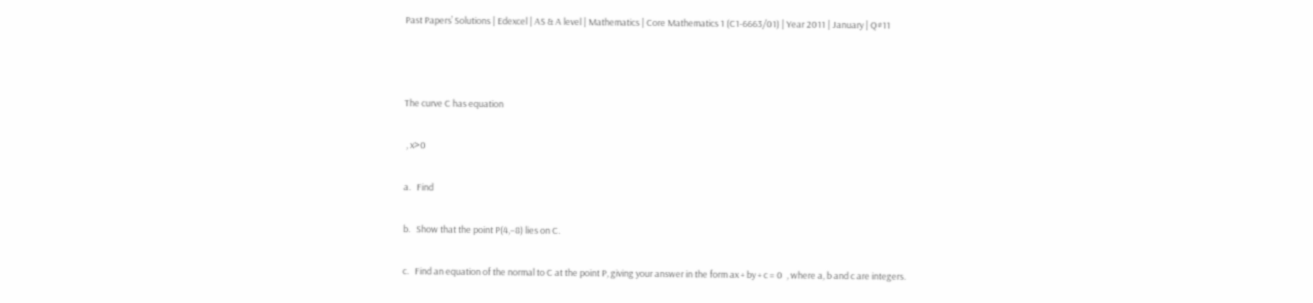Past Papers’ Solutions | Edexcel | AS & A level | Mathematics | Core Mathematics 1 (C1-6663/01) | Year 2011 | January | Q#11



The curve C has equation

 , x>0

a.   Find

b.   Show that the point P(4,−8) lies on C.

c.   Find an equation of the normal to C at the point P, giving your answer in the form ax + by + c = 0  , where a, b and c are integers.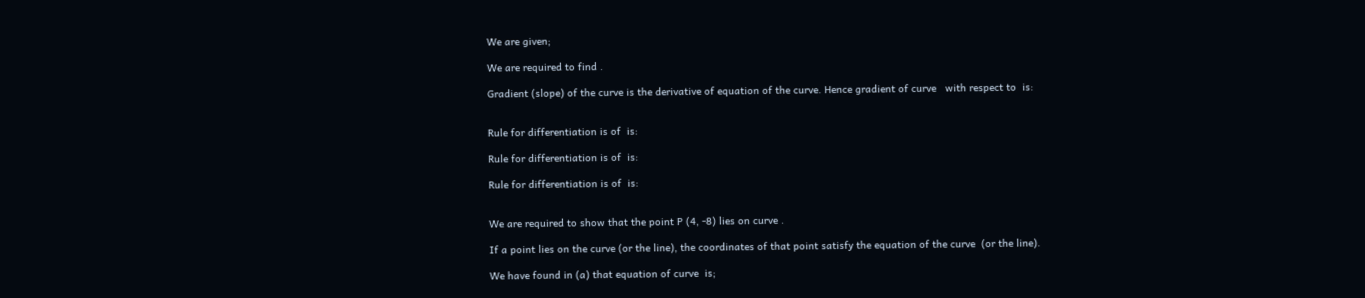We are given;

We are required to find .

Gradient (slope) of the curve is the derivative of equation of the curve. Hence gradient of curve   with respect to  is:


Rule for differentiation is of  is:

Rule for differentiation is of  is:

Rule for differentiation is of  is:


We are required to show that the point P (4, -8) lies on curve .

If a point lies on the curve (or the line), the coordinates of that point satisfy the equation of the curve  (or the line).

We have found in (a) that equation of curve  is;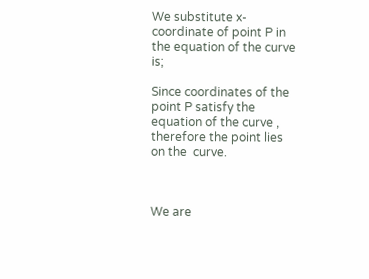We substitute x-coordinate of point P in the equation of the curve  is;

Since coordinates of the point P satisfy the equation of the curve , therefore the point lies on the  curve.



We are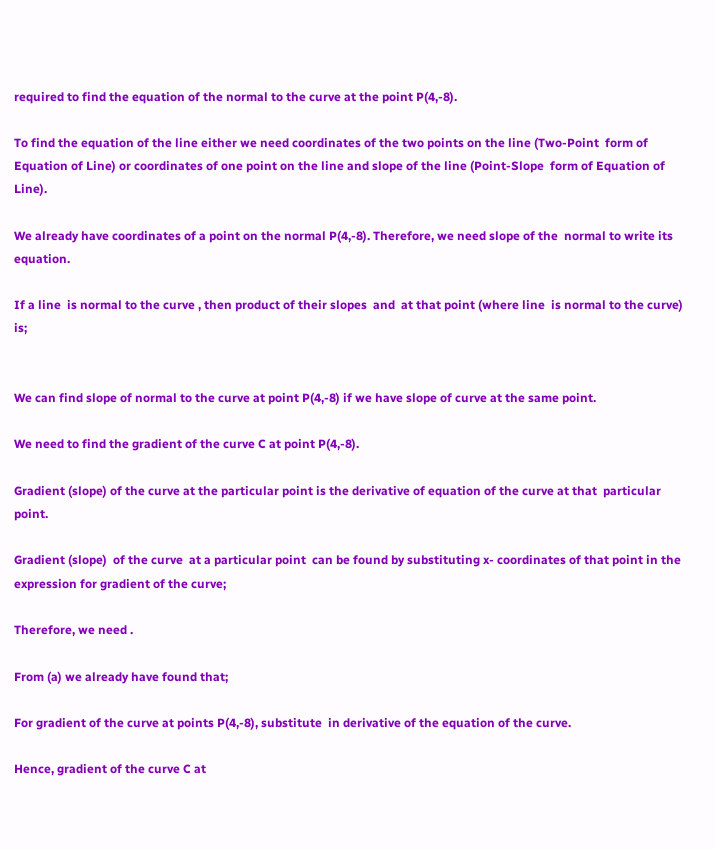required to find the equation of the normal to the curve at the point P(4,-8).

To find the equation of the line either we need coordinates of the two points on the line (Two-Point  form of Equation of Line) or coordinates of one point on the line and slope of the line (Point-Slope  form of Equation of Line).

We already have coordinates of a point on the normal P(4,-8). Therefore, we need slope of the  normal to write its equation.

If a line  is normal to the curve , then product of their slopes  and  at that point (where line  is normal to the curve) is;


We can find slope of normal to the curve at point P(4,-8) if we have slope of curve at the same point.

We need to find the gradient of the curve C at point P(4,-8).

Gradient (slope) of the curve at the particular point is the derivative of equation of the curve at that  particular point.

Gradient (slope)  of the curve  at a particular point  can be found by substituting x- coordinates of that point in the expression for gradient of the curve;

Therefore, we need .

From (a) we already have found that;

For gradient of the curve at points P(4,-8), substitute  in derivative of the equation of the curve.

Hence, gradient of the curve C at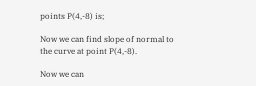points P(4,-8) is;

Now we can find slope of normal to the curve at point P(4,-8).

Now we can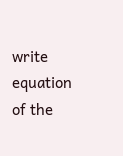write equation of the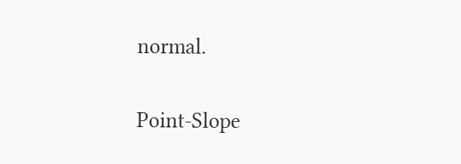normal.

Point-Slope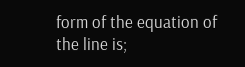form of the equation of the line is;